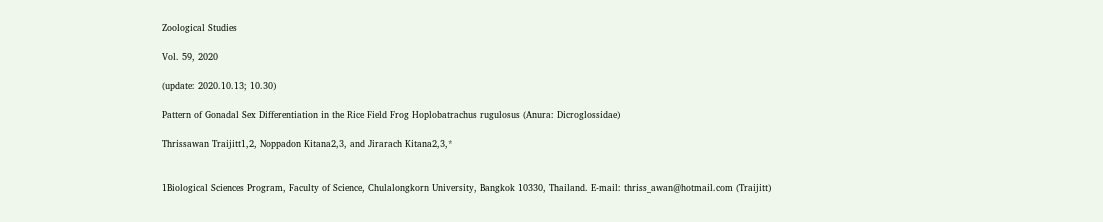Zoological Studies

Vol. 59, 2020

(update: 2020.10.13; 10.30)

Pattern of Gonadal Sex Differentiation in the Rice Field Frog Hoplobatrachus rugulosus (Anura: Dicroglossidae)

Thrissawan Traijitt1,2, Noppadon Kitana2,3, and Jirarach Kitana2,3,*


1Biological Sciences Program, Faculty of Science, Chulalongkorn University, Bangkok 10330, Thailand. E-mail: thriss_awan@hotmail.com (Traijitt)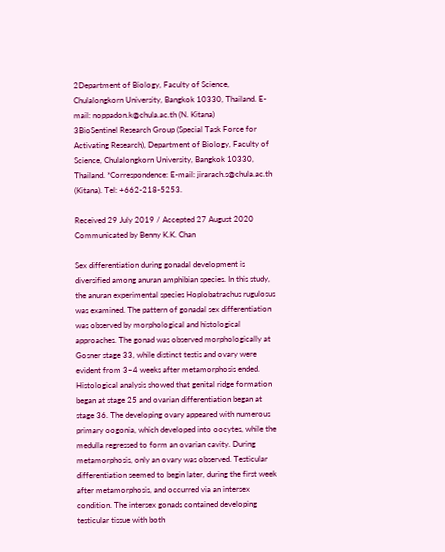2Department of Biology, Faculty of Science, Chulalongkorn University, Bangkok 10330, Thailand. E-mail: noppadon.k@chula.ac.th (N. Kitana)
3BioSentinel Research Group (Special Task Force for Activating Research), Department of Biology, Faculty of Science, Chulalongkorn University, Bangkok 10330, Thailand. *Correspondence: E-mail: jirarach.s@chula.ac.th (Kitana). Tel: +662-218-5253.

Received 29 July 2019 / Accepted 27 August 2020
Communicated by Benny K.K. Chan

Sex differentiation during gonadal development is diversified among anuran amphibian species. In this study, the anuran experimental species Hoplobatrachus rugulosus was examined. The pattern of gonadal sex differentiation was observed by morphological and histological approaches. The gonad was observed morphologically at Gosner stage 33, while distinct testis and ovary were evident from 3–4 weeks after metamorphosis ended. Histological analysis showed that genital ridge formation began at stage 25 and ovarian differentiation began at stage 36. The developing ovary appeared with numerous primary oogonia, which developed into oocytes, while the medulla regressed to form an ovarian cavity. During metamorphosis, only an ovary was observed. Testicular differentiation seemed to begin later, during the first week after metamorphosis, and occurred via an intersex condition. The intersex gonads contained developing testicular tissue with both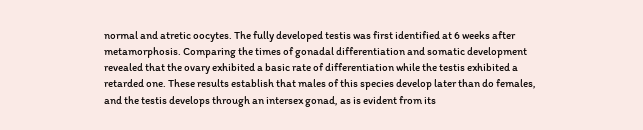normal and atretic oocytes. The fully developed testis was first identified at 6 weeks after metamorphosis. Comparing the times of gonadal differentiation and somatic development revealed that the ovary exhibited a basic rate of differentiation while the testis exhibited a retarded one. These results establish that males of this species develop later than do females, and the testis develops through an intersex gonad, as is evident from its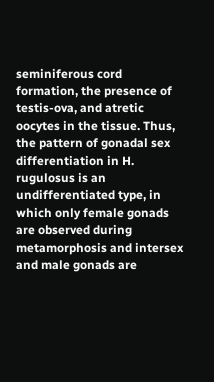seminiferous cord formation, the presence of testis-ova, and atretic oocytes in the tissue. Thus, the pattern of gonadal sex differentiation in H. rugulosus is an undifferentiated type, in which only female gonads are observed during metamorphosis and intersex and male gonads are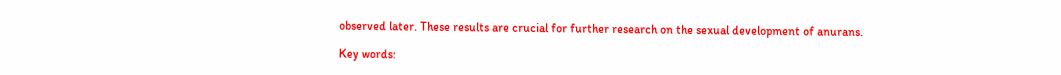observed later. These results are crucial for further research on the sexual development of anurans.

Key words: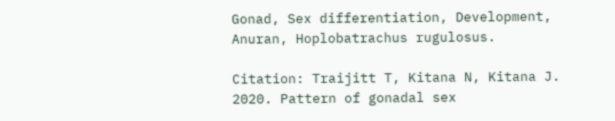Gonad, Sex differentiation, Development, Anuran, Hoplobatrachus rugulosus.

Citation: Traijitt T, Kitana N, Kitana J. 2020. Pattern of gonadal sex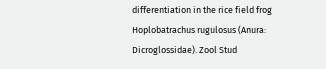differentiation in the rice field frog Hoplobatrachus rugulosus (Anura: Dicroglossidae). Zool Stud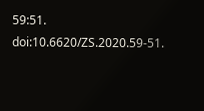59:51. doi:10.6620/ZS.2020.59-51.